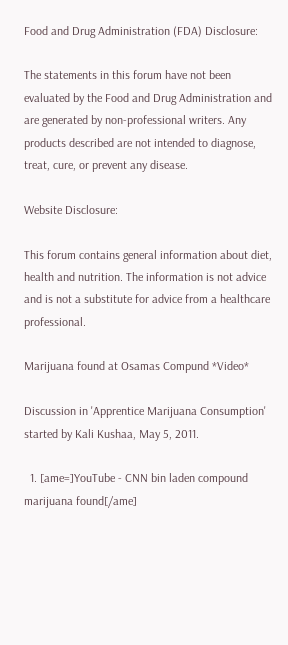Food and Drug Administration (FDA) Disclosure:

The statements in this forum have not been evaluated by the Food and Drug Administration and are generated by non-professional writers. Any products described are not intended to diagnose, treat, cure, or prevent any disease.

Website Disclosure:

This forum contains general information about diet, health and nutrition. The information is not advice and is not a substitute for advice from a healthcare professional.

Marijuana found at Osamas Compund *Video*

Discussion in 'Apprentice Marijuana Consumption' started by Kali Kushaa, May 5, 2011.

  1. [ame=]YouTube - CNN bin laden compound marijuana found[/ame]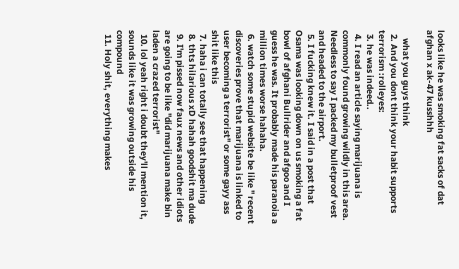looks like he was smoking fat sacks of dat afghan x ak-47 kusshhh

    what you guys think
  2. And you dont think your habit supports terrorism :rolleyes:
  3. he was indeed..
  4. I read an article saying marijuana is commonly found growing wildly in this area. Needless to say I packed my bulletproof vest and headed to the airport.
  5. I fucking knew it. I said in a post that Osama was looking down on us smoking a fat bowl of afghani Bullrider and afgoo and I guess he was. It probably made his paranoia a million times worse hahaha.
  6. watch some stupid website be like " recent discoveries prove that marijuana is linked to user becoming a terrorist" or some gayy ass shit like this
  7. haha i can totally see that happening
  8. thts hilarious xD hahah goodshit ma dude
  9. I'm pissed now faux news and other idiots are going to be like "did marijuana make bin laden a crazed terrorist"
  10. lol yeah right i doubt they'll mention it, sounds like it was growing outside his compound
  11. Holy shit, everything makes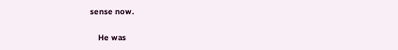sense now.

    He was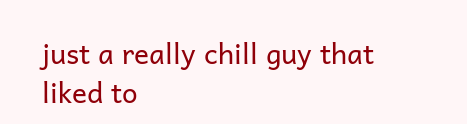just a really chill guy that liked to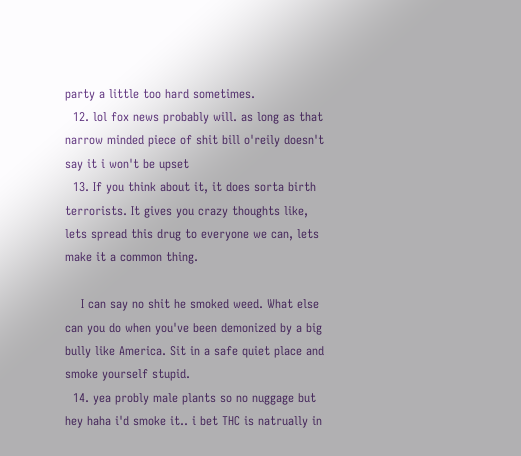party a little too hard sometimes.
  12. lol fox news probably will. as long as that narrow minded piece of shit bill o'reily doesn't say it i won't be upset
  13. If you think about it, it does sorta birth terrorists. It gives you crazy thoughts like, lets spread this drug to everyone we can, lets make it a common thing.

    I can say no shit he smoked weed. What else can you do when you've been demonized by a big bully like America. Sit in a safe quiet place and smoke yourself stupid.
  14. yea probly male plants so no nuggage but hey haha i'd smoke it.. i bet THC is natrually in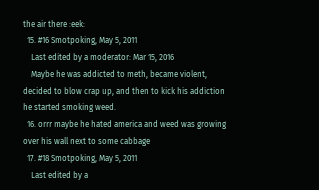the air there :eek:
  15. #16 Smotpoking, May 5, 2011
    Last edited by a moderator: Mar 15, 2016
    Maybe he was addicted to meth, became violent, decided to blow crap up, and then to kick his addiction he started smoking weed.
  16. orrr maybe he hated america and weed was growing over his wall next to some cabbage
  17. #18 Smotpoking, May 5, 2011
    Last edited by a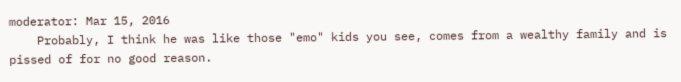moderator: Mar 15, 2016
    Probably, I think he was like those "emo" kids you see, comes from a wealthy family and is pissed of for no good reason.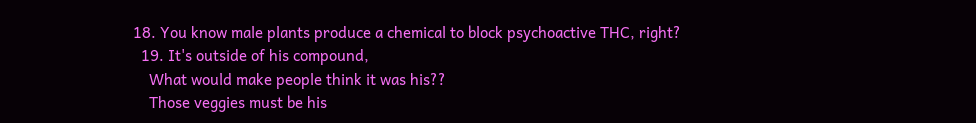18. You know male plants produce a chemical to block psychoactive THC, right?
  19. It's outside of his compound,
    What would make people think it was his??
    Those veggies must be his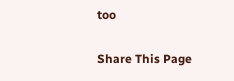too

Share This Page